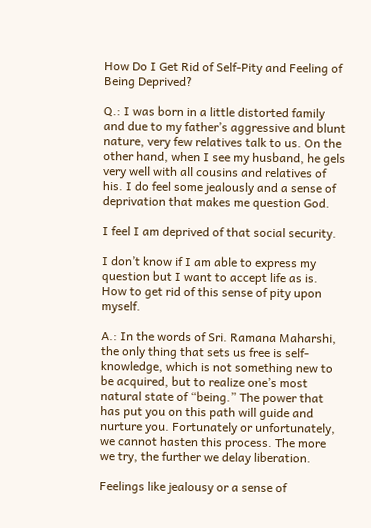How Do I Get Rid of Self-Pity and Feeling of Being Deprived?

Q.: I was born in a little distorted family and due to my father’s aggressive and blunt nature, very few relatives talk to us. On the other hand, when I see my husband, he gels very well with all cousins and relatives of his. I do feel some jealously and a sense of deprivation that makes me question God.

I feel I am deprived of that social security.

I don’t know if I am able to express my question but I want to accept life as is. How to get rid of this sense of pity upon myself.

A.: In the words of Sri. Ramana Maharshi, the only thing that sets us free is self-knowledge, which is not something new to be acquired, but to realize one’s most natural state of “being.” The power that has put you on this path will guide and nurture you. Fortunately or unfortunately, we cannot hasten this process. The more we try, the further we delay liberation.

Feelings like jealousy or a sense of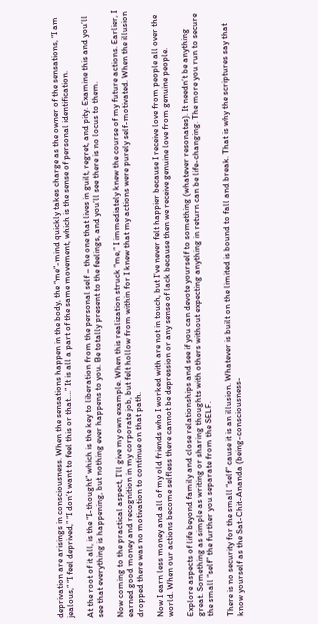deprivation are arisings in consciousness. When the sensations happen in the body, the “me”-mind quickly takes charge as the owner of the sensations, “I am jealous,” “I feel deprived,” “I don’t want to feel this or that….” It is all a part of the same movement, which is the sense of personal identification.

At the root of it all, is the “I-thought” which is the key to liberation from the personal self – the one that lives in guilt, regret, and pity. Examine this and you’ll see that everything is happening, but nothing ever happens to you. Be totally present to the feelings, and you’ll see there is no locus to them.

Now coming to the practical aspect, I’ll give my own example. When this realization struck “me,” I immediately knew the course of my future actions. Earlier, I earned good money and recognition in my corporate job, but felt hollow from within for I knew that my actions were purely self-motivated. When the illusion dropped there was no motivation to continue on that path.

Now I earn less money and all of my old friends who I worked with are not in touch, but I’ve never felt happier because I receive love from people all over the world. When our actions become selfless there cannot be depression or any sense of lack because then we receive genuine love from genuine people.

Explore aspects of life beyond family and close relationships and see if you can devote yourself to something (whatever resonates). It needn’t be anything great. Something as simple as writing or sharing thoughts with others without expecting anything in return can be life-changing. The more you run to secure the small “self” the further you separate from the SELF.

There is no security for the small “self” cause it is an illusion. Whatever is built on the limited is bound to fall and break. That is why the scriptures say that know yourself as the Sat-Chit-Ananda (being-consciousness-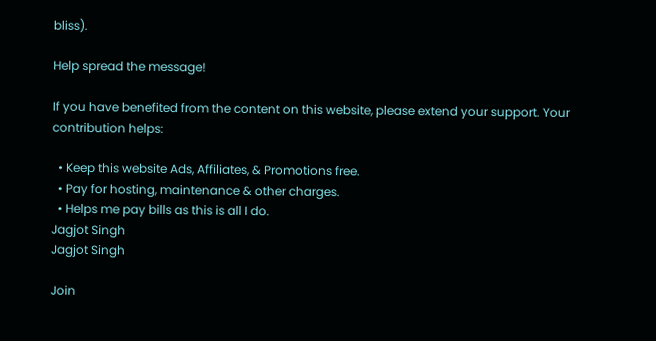bliss).

Help spread the message!

If you have benefited from the content on this website, please extend your support. Your contribution helps:

  • Keep this website Ads, Affiliates, & Promotions free.
  • Pay for hosting, maintenance & other charges.
  • Helps me pay bills as this is all I do.
Jagjot Singh
Jagjot Singh

Join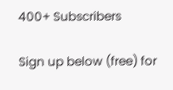400+ Subscribers

Sign up below (free) for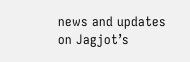news and updates on Jagjot’s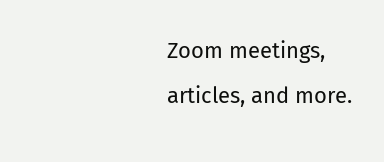Zoom meetings, articles, and more.